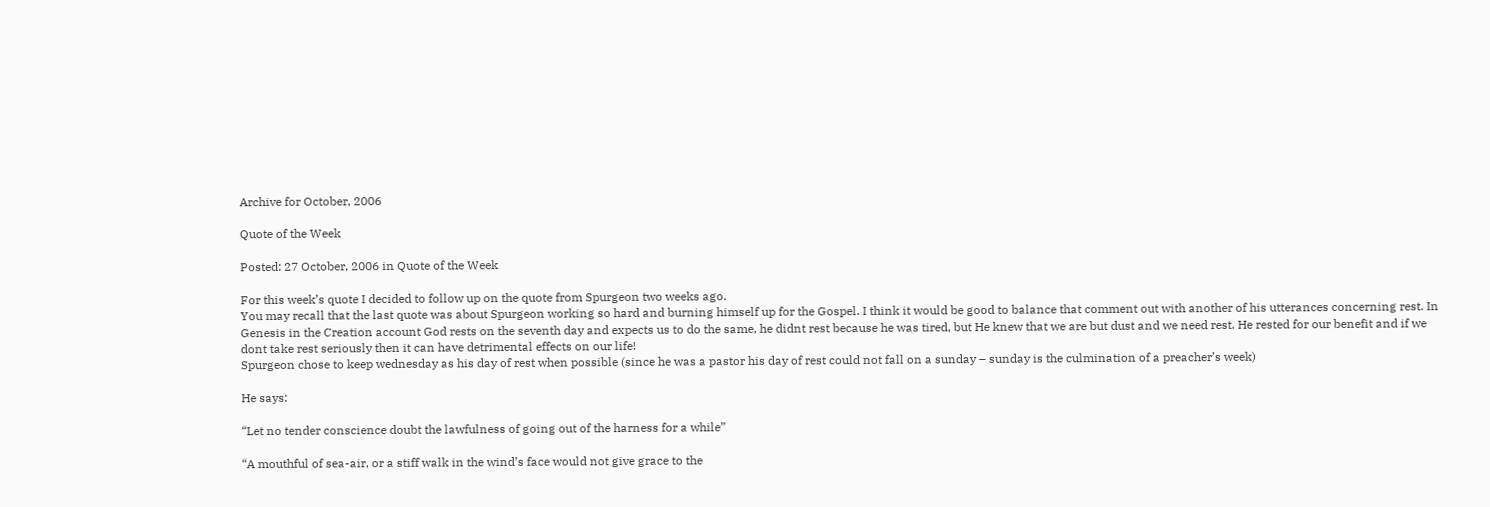Archive for October, 2006

Quote of the Week

Posted: 27 October, 2006 in Quote of the Week

For this week’s quote I decided to follow up on the quote from Spurgeon two weeks ago.
You may recall that the last quote was about Spurgeon working so hard and burning himself up for the Gospel. I think it would be good to balance that comment out with another of his utterances concerning rest. In Genesis in the Creation account God rests on the seventh day and expects us to do the same, he didnt rest because he was tired, but He knew that we are but dust and we need rest. He rested for our benefit and if we dont take rest seriously then it can have detrimental effects on our life!
Spurgeon chose to keep wednesday as his day of rest when possible (since he was a pastor his day of rest could not fall on a sunday – sunday is the culmination of a preacher’s week)

He says:

“Let no tender conscience doubt the lawfulness of going out of the harness for a while”

“A mouthful of sea-air, or a stiff walk in the wind’s face would not give grace to the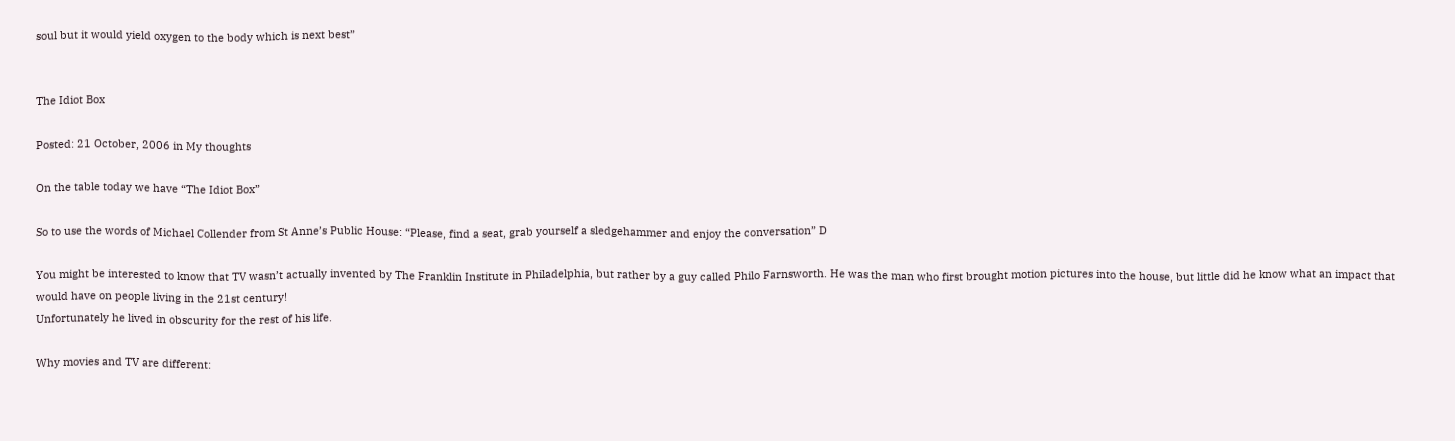soul but it would yield oxygen to the body which is next best”


The Idiot Box

Posted: 21 October, 2006 in My thoughts

On the table today we have “The Idiot Box”

So to use the words of Michael Collender from St Anne’s Public House: “Please, find a seat, grab yourself a sledgehammer and enjoy the conversation” D

You might be interested to know that TV wasn’t actually invented by The Franklin Institute in Philadelphia, but rather by a guy called Philo Farnsworth. He was the man who first brought motion pictures into the house, but little did he know what an impact that would have on people living in the 21st century!
Unfortunately he lived in obscurity for the rest of his life.

Why movies and TV are different: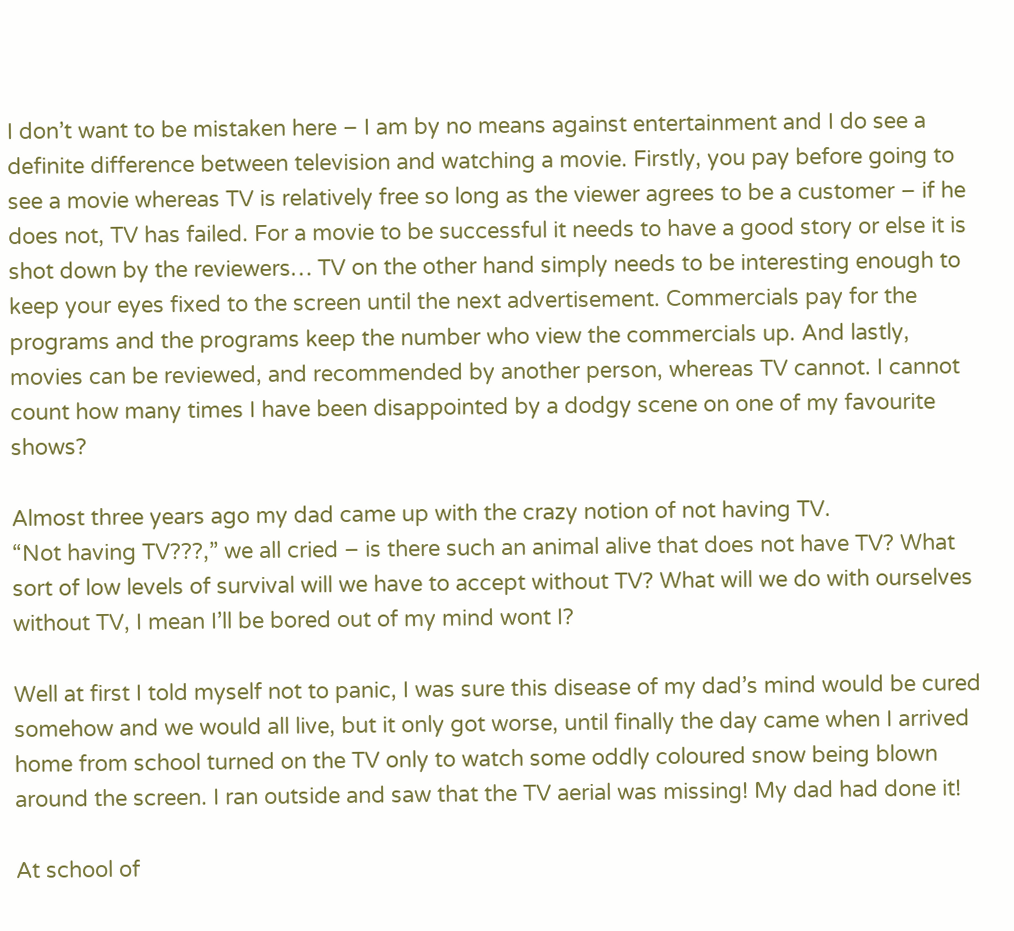I don’t want to be mistaken here – I am by no means against entertainment and I do see a definite difference between television and watching a movie. Firstly, you pay before going to see a movie whereas TV is relatively free so long as the viewer agrees to be a customer – if he does not, TV has failed. For a movie to be successful it needs to have a good story or else it is shot down by the reviewers… TV on the other hand simply needs to be interesting enough to keep your eyes fixed to the screen until the next advertisement. Commercials pay for the programs and the programs keep the number who view the commercials up. And lastly, movies can be reviewed, and recommended by another person, whereas TV cannot. I cannot count how many times I have been disappointed by a dodgy scene on one of my favourite shows?

Almost three years ago my dad came up with the crazy notion of not having TV.
“Not having TV???,” we all cried – is there such an animal alive that does not have TV? What sort of low levels of survival will we have to accept without TV? What will we do with ourselves without TV, I mean I’ll be bored out of my mind wont I?

Well at first I told myself not to panic, I was sure this disease of my dad’s mind would be cured somehow and we would all live, but it only got worse, until finally the day came when I arrived home from school turned on the TV only to watch some oddly coloured snow being blown around the screen. I ran outside and saw that the TV aerial was missing! My dad had done it!

At school of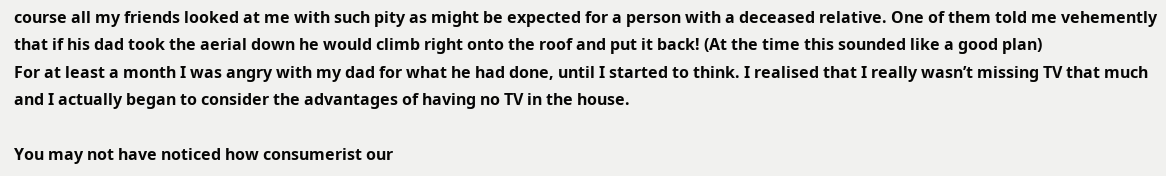course all my friends looked at me with such pity as might be expected for a person with a deceased relative. One of them told me vehemently that if his dad took the aerial down he would climb right onto the roof and put it back! (At the time this sounded like a good plan)
For at least a month I was angry with my dad for what he had done, until I started to think. I realised that I really wasn’t missing TV that much and I actually began to consider the advantages of having no TV in the house.

You may not have noticed how consumerist our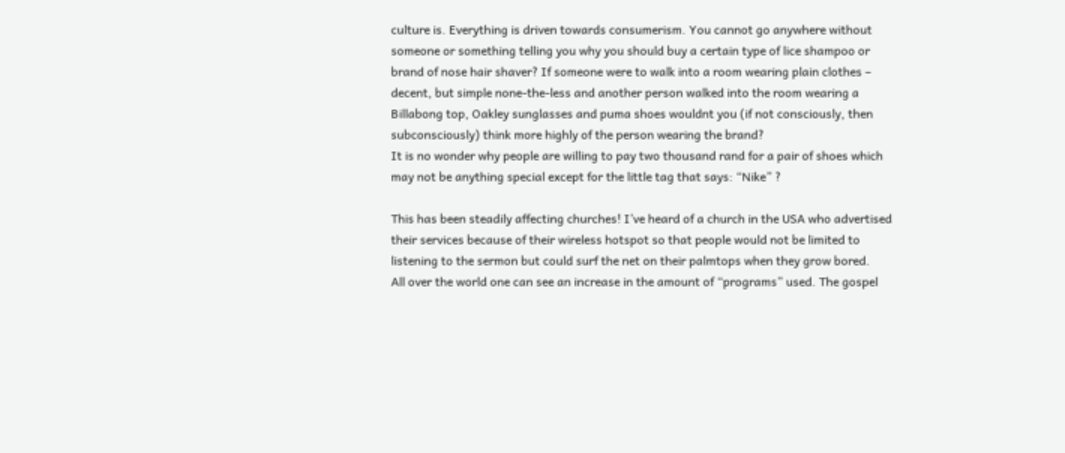culture is. Everything is driven towards consumerism. You cannot go anywhere without someone or something telling you why you should buy a certain type of lice shampoo or brand of nose hair shaver? If someone were to walk into a room wearing plain clothes – decent, but simple none-the-less and another person walked into the room wearing a Billabong top, Oakley sunglasses and puma shoes wouldnt you (if not consciously, then subconsciously) think more highly of the person wearing the brand?
It is no wonder why people are willing to pay two thousand rand for a pair of shoes which may not be anything special except for the little tag that says: “Nike” ?

This has been steadily affecting churches! I’ve heard of a church in the USA who advertised their services because of their wireless hotspot so that people would not be limited to listening to the sermon but could surf the net on their palmtops when they grow bored.
All over the world one can see an increase in the amount of “programs” used. The gospel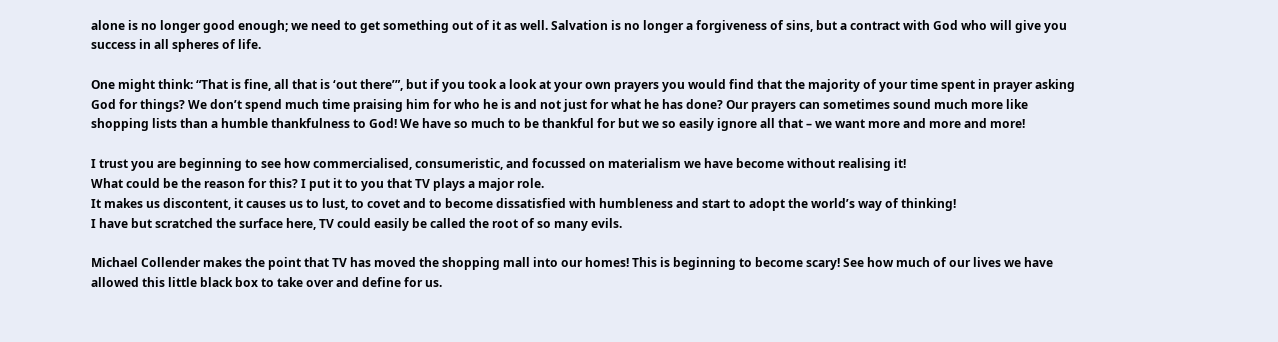alone is no longer good enough; we need to get something out of it as well. Salvation is no longer a forgiveness of sins, but a contract with God who will give you success in all spheres of life.

One might think: “That is fine, all that is ‘out there’”, but if you took a look at your own prayers you would find that the majority of your time spent in prayer asking God for things? We don’t spend much time praising him for who he is and not just for what he has done? Our prayers can sometimes sound much more like shopping lists than a humble thankfulness to God! We have so much to be thankful for but we so easily ignore all that – we want more and more and more!

I trust you are beginning to see how commercialised, consumeristic, and focussed on materialism we have become without realising it!
What could be the reason for this? I put it to you that TV plays a major role.
It makes us discontent, it causes us to lust, to covet and to become dissatisfied with humbleness and start to adopt the world’s way of thinking!
I have but scratched the surface here, TV could easily be called the root of so many evils.

Michael Collender makes the point that TV has moved the shopping mall into our homes! This is beginning to become scary! See how much of our lives we have allowed this little black box to take over and define for us.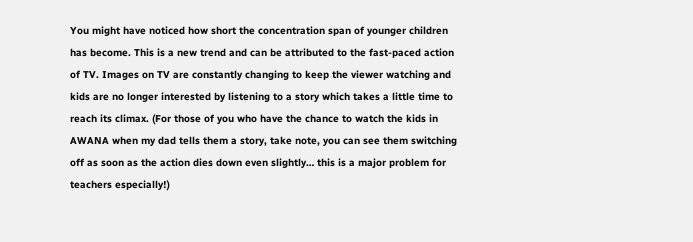You might have noticed how short the concentration span of younger children has become. This is a new trend and can be attributed to the fast-paced action of TV. Images on TV are constantly changing to keep the viewer watching and kids are no longer interested by listening to a story which takes a little time to reach its climax. (For those of you who have the chance to watch the kids in AWANA when my dad tells them a story, take note, you can see them switching off as soon as the action dies down even slightly… this is a major problem for teachers especially!)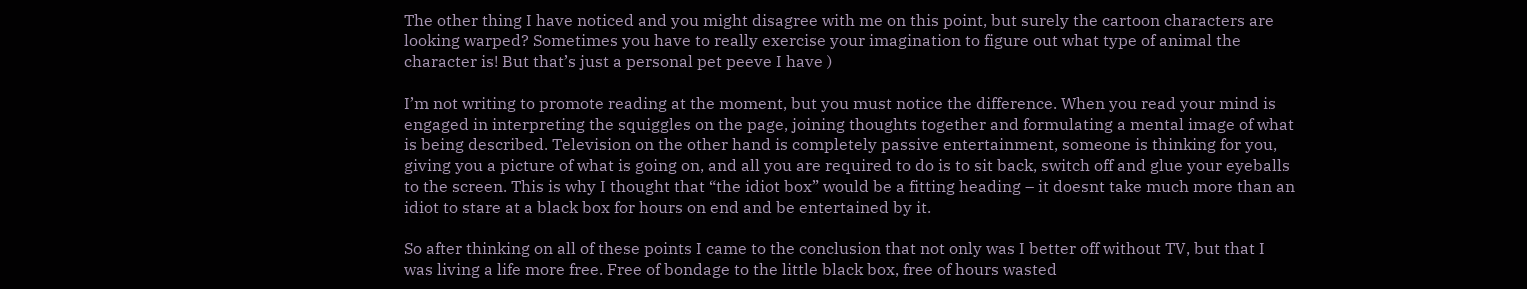The other thing I have noticed and you might disagree with me on this point, but surely the cartoon characters are looking warped? Sometimes you have to really exercise your imagination to figure out what type of animal the character is! But that’s just a personal pet peeve I have )

I’m not writing to promote reading at the moment, but you must notice the difference. When you read your mind is engaged in interpreting the squiggles on the page, joining thoughts together and formulating a mental image of what is being described. Television on the other hand is completely passive entertainment, someone is thinking for you, giving you a picture of what is going on, and all you are required to do is to sit back, switch off and glue your eyeballs to the screen. This is why I thought that “the idiot box” would be a fitting heading – it doesnt take much more than an idiot to stare at a black box for hours on end and be entertained by it.

So after thinking on all of these points I came to the conclusion that not only was I better off without TV, but that I was living a life more free. Free of bondage to the little black box, free of hours wasted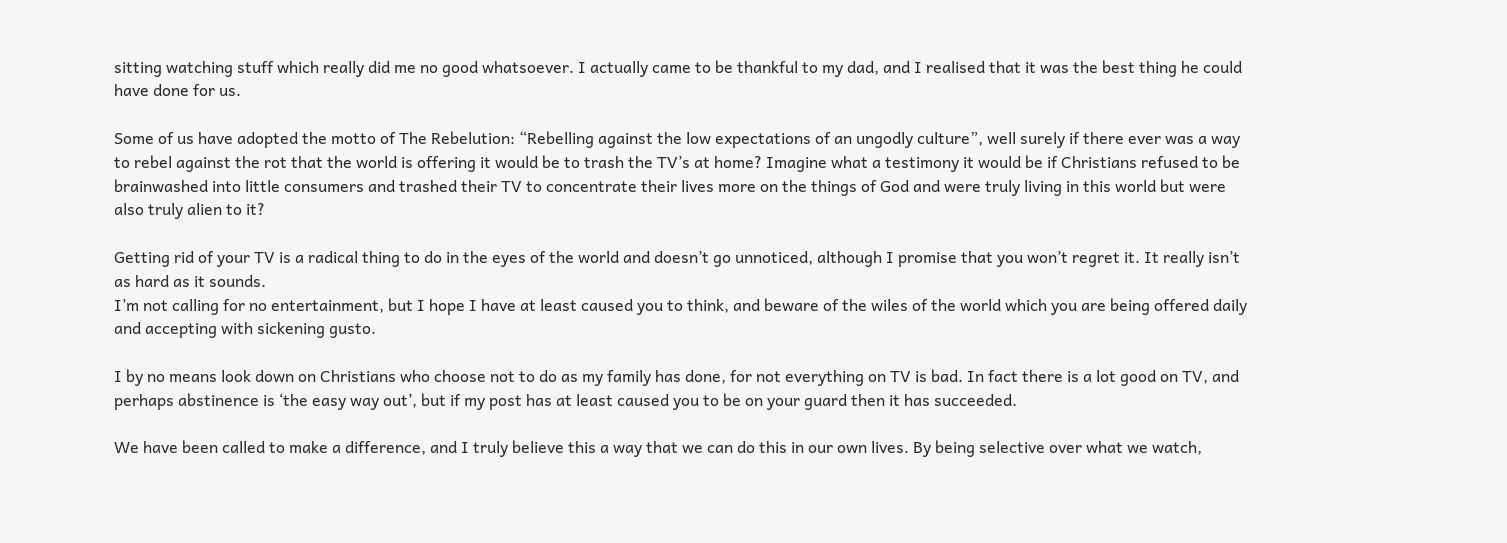sitting watching stuff which really did me no good whatsoever. I actually came to be thankful to my dad, and I realised that it was the best thing he could have done for us.

Some of us have adopted the motto of The Rebelution: “Rebelling against the low expectations of an ungodly culture”, well surely if there ever was a way to rebel against the rot that the world is offering it would be to trash the TV’s at home? Imagine what a testimony it would be if Christians refused to be brainwashed into little consumers and trashed their TV to concentrate their lives more on the things of God and were truly living in this world but were also truly alien to it?

Getting rid of your TV is a radical thing to do in the eyes of the world and doesn’t go unnoticed, although I promise that you won’t regret it. It really isn’t as hard as it sounds.
I’m not calling for no entertainment, but I hope I have at least caused you to think, and beware of the wiles of the world which you are being offered daily and accepting with sickening gusto.

I by no means look down on Christians who choose not to do as my family has done, for not everything on TV is bad. In fact there is a lot good on TV, and perhaps abstinence is ‘the easy way out’, but if my post has at least caused you to be on your guard then it has succeeded.

We have been called to make a difference, and I truly believe this a way that we can do this in our own lives. By being selective over what we watch,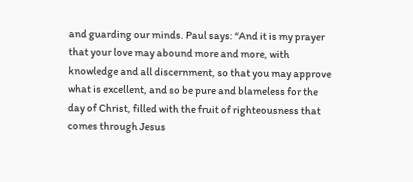and guarding our minds. Paul says: “And it is my prayer that your love may abound more and more, with knowledge and all discernment, so that you may approve what is excellent, and so be pure and blameless for the day of Christ, filled with the fruit of righteousness that comes through Jesus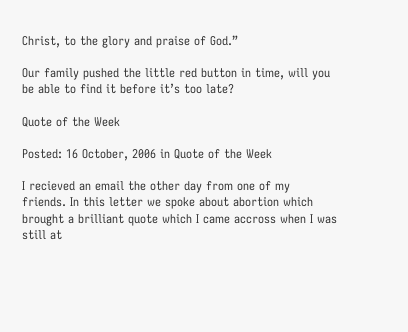Christ, to the glory and praise of God.”

Our family pushed the little red button in time, will you be able to find it before it’s too late?

Quote of the Week

Posted: 16 October, 2006 in Quote of the Week

I recieved an email the other day from one of my friends. In this letter we spoke about abortion which brought a brilliant quote which I came accross when I was still at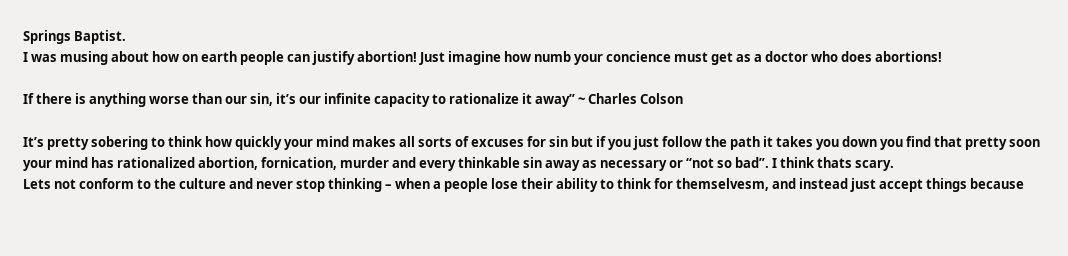Springs Baptist.
I was musing about how on earth people can justify abortion! Just imagine how numb your concience must get as a doctor who does abortions!

If there is anything worse than our sin, it’s our infinite capacity to rationalize it away” ~ Charles Colson

It’s pretty sobering to think how quickly your mind makes all sorts of excuses for sin but if you just follow the path it takes you down you find that pretty soon your mind has rationalized abortion, fornication, murder and every thinkable sin away as necessary or “not so bad”. I think thats scary.
Lets not conform to the culture and never stop thinking – when a people lose their ability to think for themselvesm, and instead just accept things because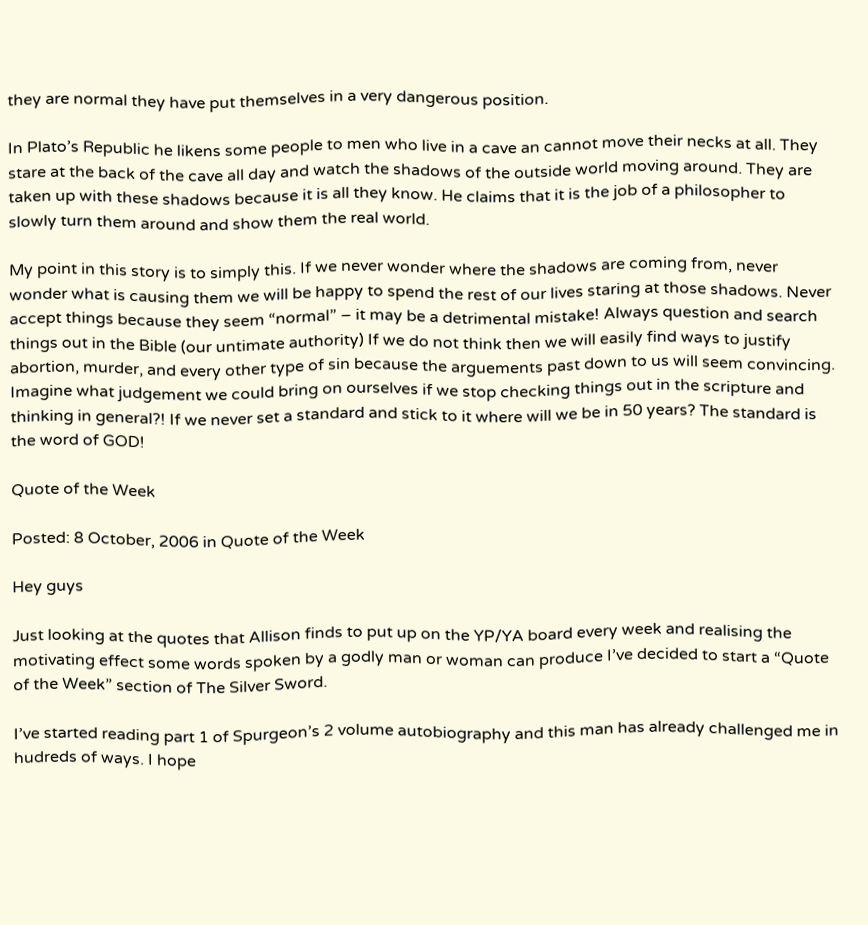they are normal they have put themselves in a very dangerous position.

In Plato’s Republic he likens some people to men who live in a cave an cannot move their necks at all. They stare at the back of the cave all day and watch the shadows of the outside world moving around. They are taken up with these shadows because it is all they know. He claims that it is the job of a philosopher to slowly turn them around and show them the real world.

My point in this story is to simply this. If we never wonder where the shadows are coming from, never wonder what is causing them we will be happy to spend the rest of our lives staring at those shadows. Never accept things because they seem “normal” – it may be a detrimental mistake! Always question and search things out in the Bible (our untimate authority) If we do not think then we will easily find ways to justify abortion, murder, and every other type of sin because the arguements past down to us will seem convincing. Imagine what judgement we could bring on ourselves if we stop checking things out in the scripture and thinking in general?! If we never set a standard and stick to it where will we be in 50 years? The standard is the word of GOD!

Quote of the Week

Posted: 8 October, 2006 in Quote of the Week

Hey guys

Just looking at the quotes that Allison finds to put up on the YP/YA board every week and realising the motivating effect some words spoken by a godly man or woman can produce I’ve decided to start a “Quote of the Week” section of The Silver Sword.

I’ve started reading part 1 of Spurgeon’s 2 volume autobiography and this man has already challenged me in hudreds of ways. I hope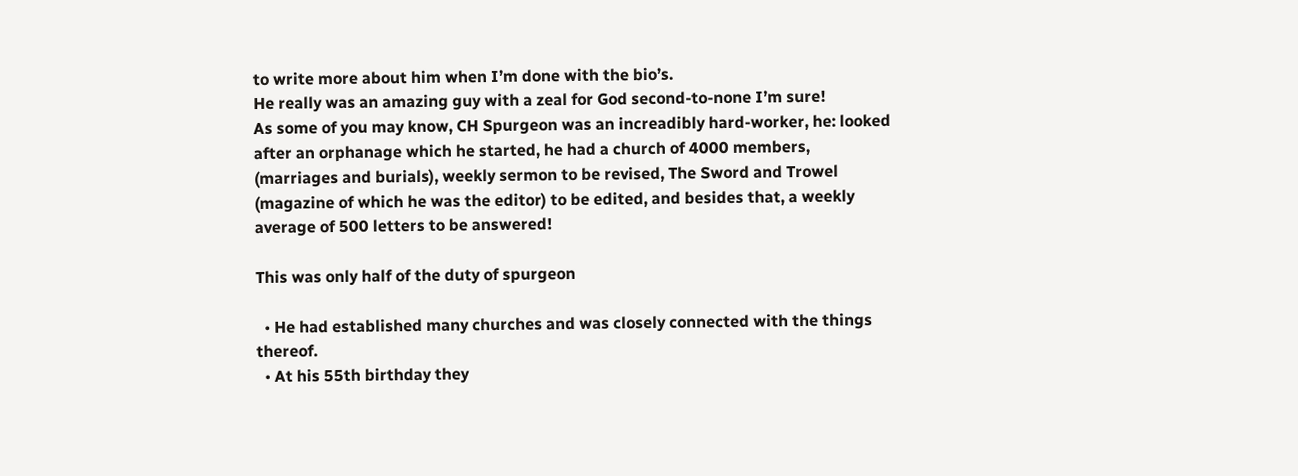to write more about him when I’m done with the bio’s.
He really was an amazing guy with a zeal for God second-to-none I’m sure!
As some of you may know, CH Spurgeon was an increadibly hard-worker, he: looked after an orphanage which he started, he had a church of 4000 members, (marriages and burials), weekly sermon to be revised, The Sword and Trowel (magazine of which he was the editor) to be edited, and besides that, a weekly average of 500 letters to be answered!

This was only half of the duty of spurgeon

  • He had established many churches and was closely connected with the things thereof.
  • At his 55th birthday they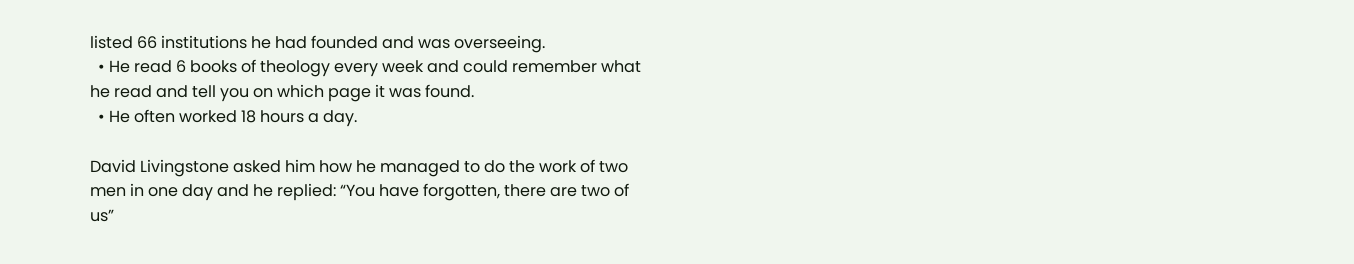listed 66 institutions he had founded and was overseeing.
  • He read 6 books of theology every week and could remember what he read and tell you on which page it was found.
  • He often worked 18 hours a day.

David Livingstone asked him how he managed to do the work of two men in one day and he replied: “You have forgotten, there are two of us”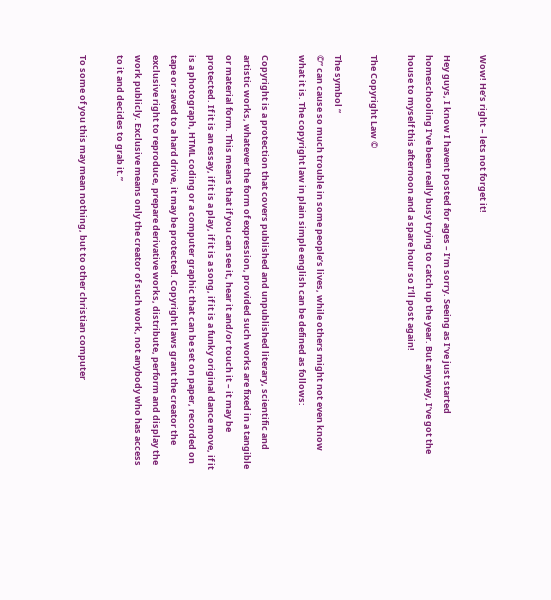Wow! He’s right – lets not forget it!

Hey guys, I know I havent posted for ages – I’m sorry. Seeing as I’ve just started homeschooling I’ve been really busy trying to catch up the year. But anyway, I’ve got the house to myself this afternoon and a spare hour so I’ll post again!

The Copyright Law ©

The symbol “
©” can cause so much trouble in some people’s lives, while others might not even know what it is. The copyright law in plain simple english can be defined as follows:

Copyright is a protection that covers published and unpublished literary, scientific and artistic works, whatever the form of expression, provided such works are fixed in a tangible or material form. This means that if you can see it, hear it and/or touch it – it may be protected. If it is an essay, if it is a play, if it is a song, if it is a funky original dance move, if it is a photograph, HTML coding or a computer graphic that can be set on paper, recorded on tape or saved to a hard drive, it may be protected. Copyright laws grant the creator the exclusive right to reproduce, prepare derivative works, distribute, perform and display the work publicly. Exclusive means only the creator of such work, not anybody who has access to it and decides to grab it.”

To some of you this may mean nothing, but to other christian computer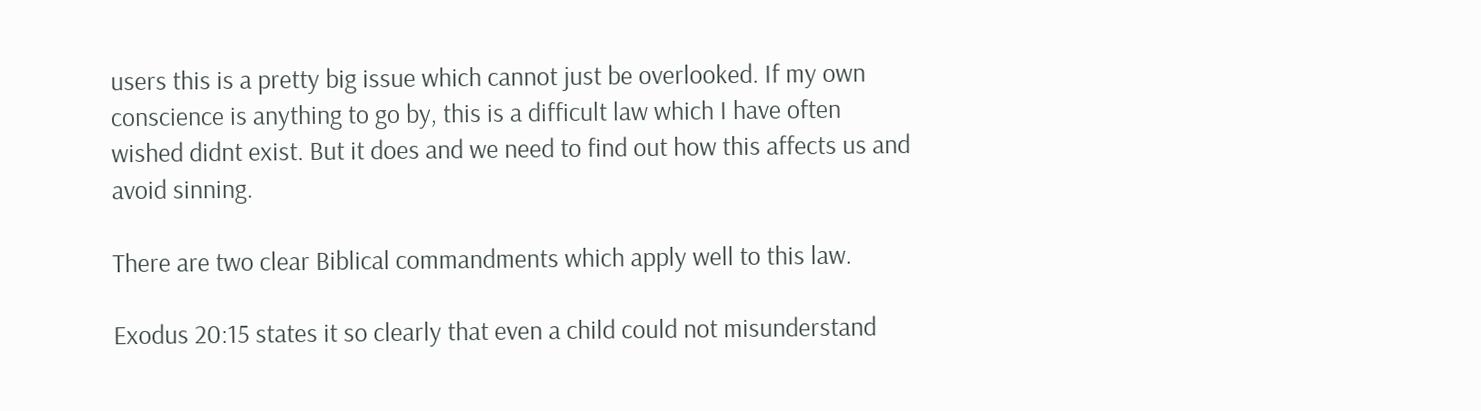users this is a pretty big issue which cannot just be overlooked. If my own conscience is anything to go by, this is a difficult law which I have often wished didnt exist. But it does and we need to find out how this affects us and avoid sinning.

There are two clear Biblical commandments which apply well to this law.

Exodus 20:15 states it so clearly that even a child could not misunderstand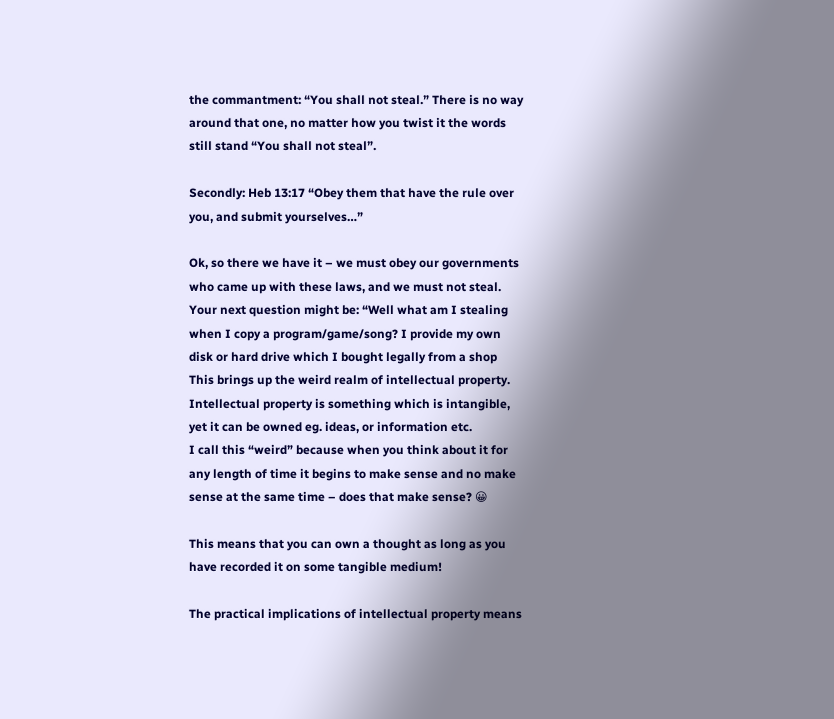the commantment: “You shall not steal.” There is no way around that one, no matter how you twist it the words still stand “You shall not steal”.

Secondly: Heb 13:17 “Obey them that have the rule over you, and submit yourselves…”

Ok, so there we have it – we must obey our governments who came up with these laws, and we must not steal.
Your next question might be: “Well what am I stealing when I copy a program/game/song? I provide my own disk or hard drive which I bought legally from a shop
This brings up the weird realm of intellectual property. Intellectual property is something which is intangible, yet it can be owned eg. ideas, or information etc.
I call this “weird” because when you think about it for any length of time it begins to make sense and no make sense at the same time – does that make sense? 😀

This means that you can own a thought as long as you have recorded it on some tangible medium!

The practical implications of intellectual property means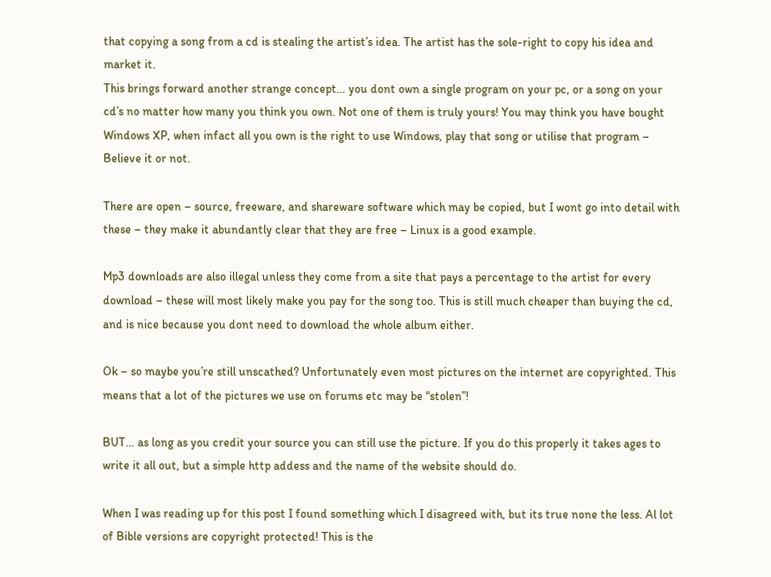that copying a song from a cd is stealing the artist’s idea. The artist has the sole-right to copy his idea and market it.
This brings forward another strange concept… you dont own a single program on your pc, or a song on your cd’s no matter how many you think you own. Not one of them is truly yours! You may think you have bought Windows XP, when infact all you own is the right to use Windows, play that song or utilise that program – Believe it or not.

There are open – source, freeware, and shareware software which may be copied, but I wont go into detail with these – they make it abundantly clear that they are free – Linux is a good example.

Mp3 downloads are also illegal unless they come from a site that pays a percentage to the artist for every download – these will most likely make you pay for the song too. This is still much cheaper than buying the cd, and is nice because you dont need to download the whole album either.

Ok – so maybe you’re still unscathed? Unfortunately even most pictures on the internet are copyrighted. This means that a lot of the pictures we use on forums etc may be “stolen”!

BUT… as long as you credit your source you can still use the picture. If you do this properly it takes ages to write it all out, but a simple http addess and the name of the website should do.

When I was reading up for this post I found something which I disagreed with, but its true none the less. Al lot of Bible versions are copyright protected! This is the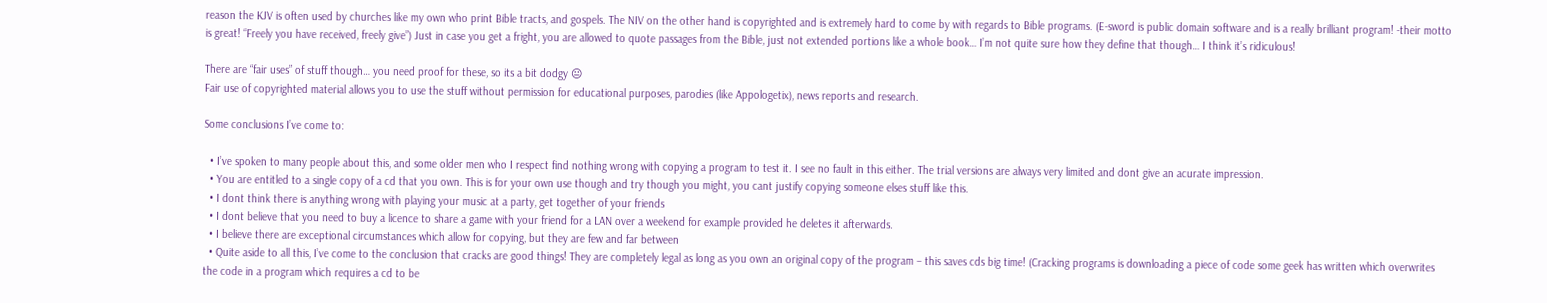reason the KJV is often used by churches like my own who print Bible tracts, and gospels. The NIV on the other hand is copyrighted and is extremely hard to come by with regards to Bible programs. (E-sword is public domain software and is a really brilliant program! -their motto is great! “Freely you have received, freely give”) Just in case you get a fright, you are allowed to quote passages from the Bible, just not extended portions like a whole book… I’m not quite sure how they define that though… I think it’s ridiculous!

There are “fair uses” of stuff though… you need proof for these, so its a bit dodgy 😐
Fair use of copyrighted material allows you to use the stuff without permission for educational purposes, parodies (like Appologetix), news reports and research.

Some conclusions I’ve come to:

  • I’ve spoken to many people about this, and some older men who I respect find nothing wrong with copying a program to test it. I see no fault in this either. The trial versions are always very limited and dont give an acurate impression.
  • You are entitled to a single copy of a cd that you own. This is for your own use though and try though you might, you cant justify copying someone elses stuff like this.
  • I dont think there is anything wrong with playing your music at a party, get together of your friends
  • I dont believe that you need to buy a licence to share a game with your friend for a LAN over a weekend for example provided he deletes it afterwards.
  • I believe there are exceptional circumstances which allow for copying, but they are few and far between
  • Quite aside to all this, I’ve come to the conclusion that cracks are good things! They are completely legal as long as you own an original copy of the program – this saves cds big time! (Cracking programs is downloading a piece of code some geek has written which overwrites the code in a program which requires a cd to be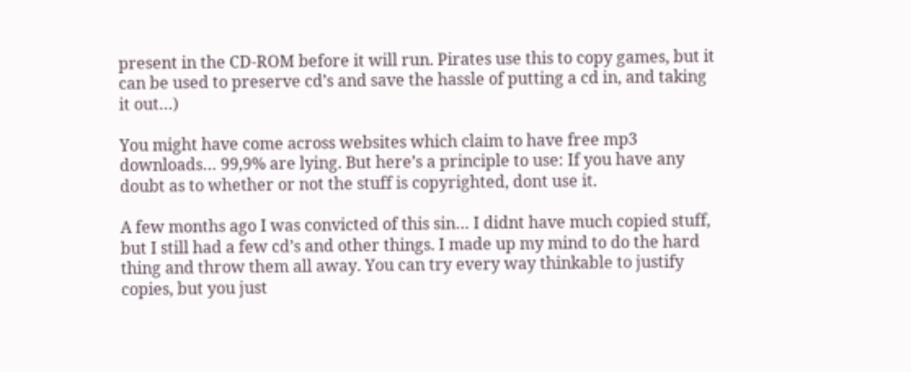present in the CD-ROM before it will run. Pirates use this to copy games, but it can be used to preserve cd’s and save the hassle of putting a cd in, and taking it out…)

You might have come across websites which claim to have free mp3 downloads… 99,9% are lying. But here’s a principle to use: If you have any doubt as to whether or not the stuff is copyrighted, dont use it.

A few months ago I was convicted of this sin… I didnt have much copied stuff, but I still had a few cd’s and other things. I made up my mind to do the hard thing and throw them all away. You can try every way thinkable to justify copies, but you just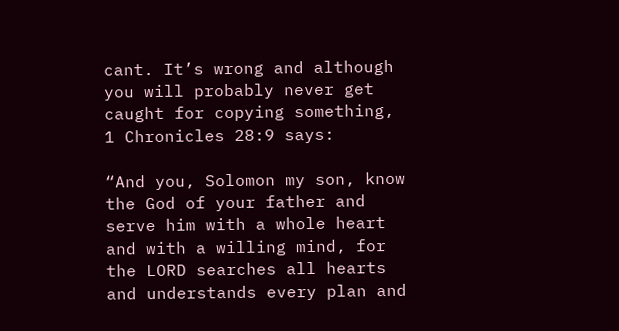cant. It’s wrong and although you will probably never get caught for copying something, 1 Chronicles 28:9 says:

“And you, Solomon my son, know the God of your father and serve him with a whole heart and with a willing mind, for the LORD searches all hearts and understands every plan and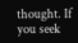thought. If you seek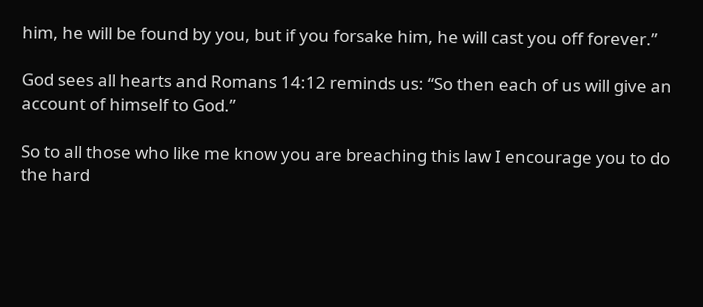him, he will be found by you, but if you forsake him, he will cast you off forever.”

God sees all hearts and Romans 14:12 reminds us: “So then each of us will give an account of himself to God.”

So to all those who like me know you are breaching this law I encourage you to do the hard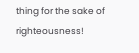thing for the sake of righteousness!